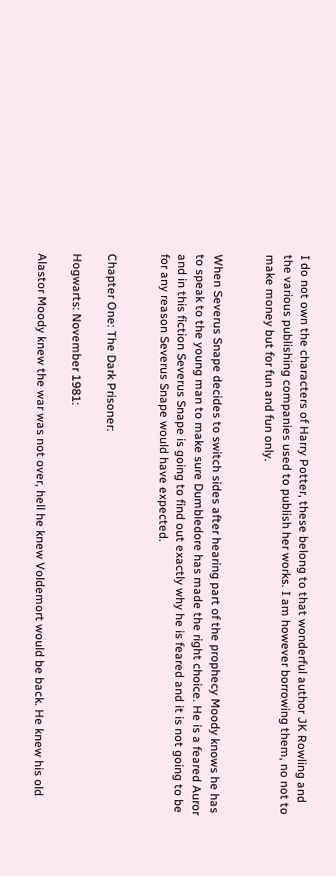I do not own the characters of Harry Potter, these belong to that wonderful author JK Rowling and the various publishing companies used to publish her works. I am however borrowing them, no not to make money but for fun and fun only.


When Severus Snape decides to switch sides after hearing part of the prophecy Moody knows he has to speak to the young man to make sure Dumbledore has made the right choice. He is a feared Auror and in this fiction Severus Snape is going to find out exactly why he is feared and it is not going to be for any reason Severus Snape would have expected.


Chapter One: The Dark Prisoner:

Hogwarts: November 1981:

Alastor Moody knew the war was not over, hell he knew Voldemort would be back. He knew his old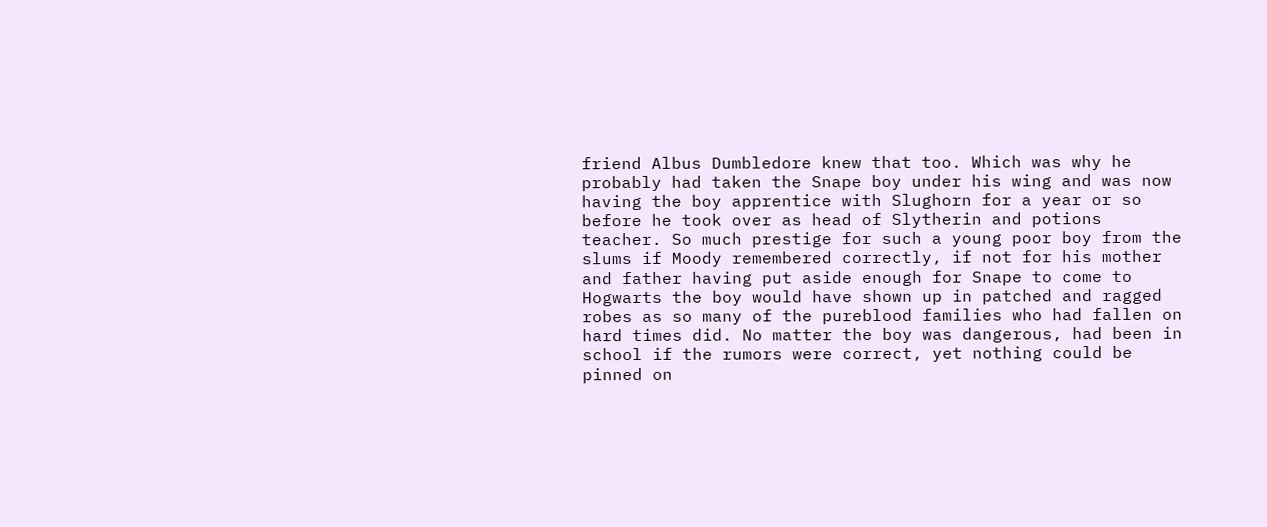friend Albus Dumbledore knew that too. Which was why he probably had taken the Snape boy under his wing and was now having the boy apprentice with Slughorn for a year or so before he took over as head of Slytherin and potions teacher. So much prestige for such a young poor boy from the slums if Moody remembered correctly, if not for his mother and father having put aside enough for Snape to come to Hogwarts the boy would have shown up in patched and ragged robes as so many of the pureblood families who had fallen on hard times did. No matter the boy was dangerous, had been in school if the rumors were correct, yet nothing could be pinned on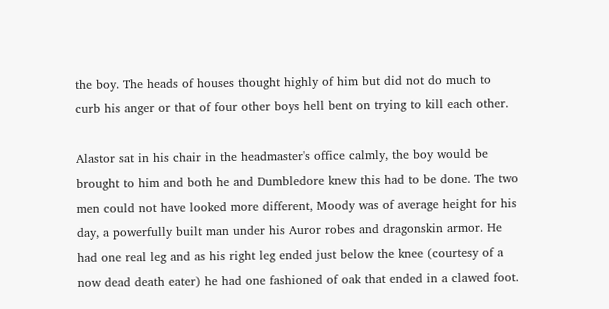the boy. The heads of houses thought highly of him but did not do much to curb his anger or that of four other boys hell bent on trying to kill each other.

Alastor sat in his chair in the headmaster's office calmly, the boy would be brought to him and both he and Dumbledore knew this had to be done. The two men could not have looked more different, Moody was of average height for his day, a powerfully built man under his Auror robes and dragonskin armor. He had one real leg and as his right leg ended just below the knee (courtesy of a now dead death eater) he had one fashioned of oak that ended in a clawed foot.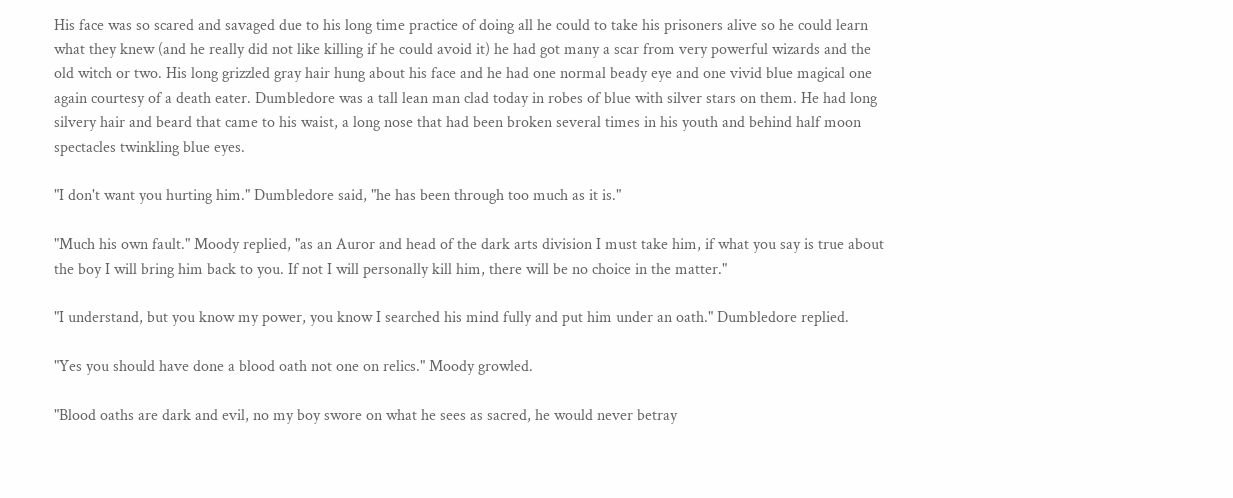His face was so scared and savaged due to his long time practice of doing all he could to take his prisoners alive so he could learn what they knew (and he really did not like killing if he could avoid it) he had got many a scar from very powerful wizards and the old witch or two. His long grizzled gray hair hung about his face and he had one normal beady eye and one vivid blue magical one again courtesy of a death eater. Dumbledore was a tall lean man clad today in robes of blue with silver stars on them. He had long silvery hair and beard that came to his waist, a long nose that had been broken several times in his youth and behind half moon spectacles twinkling blue eyes.

"I don't want you hurting him." Dumbledore said, "he has been through too much as it is."

"Much his own fault." Moody replied, "as an Auror and head of the dark arts division I must take him, if what you say is true about the boy I will bring him back to you. If not I will personally kill him, there will be no choice in the matter."

"I understand, but you know my power, you know I searched his mind fully and put him under an oath." Dumbledore replied.

"Yes you should have done a blood oath not one on relics." Moody growled.

"Blood oaths are dark and evil, no my boy swore on what he sees as sacred, he would never betray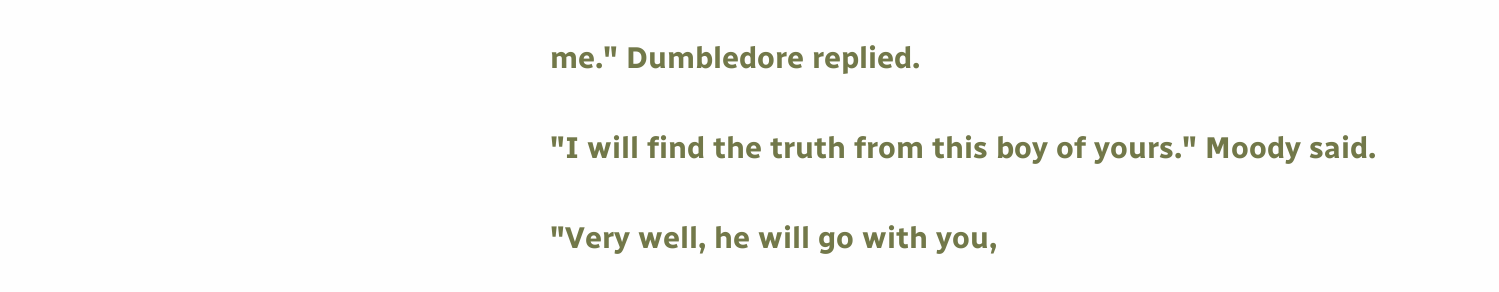me." Dumbledore replied.

"I will find the truth from this boy of yours." Moody said.

"Very well, he will go with you,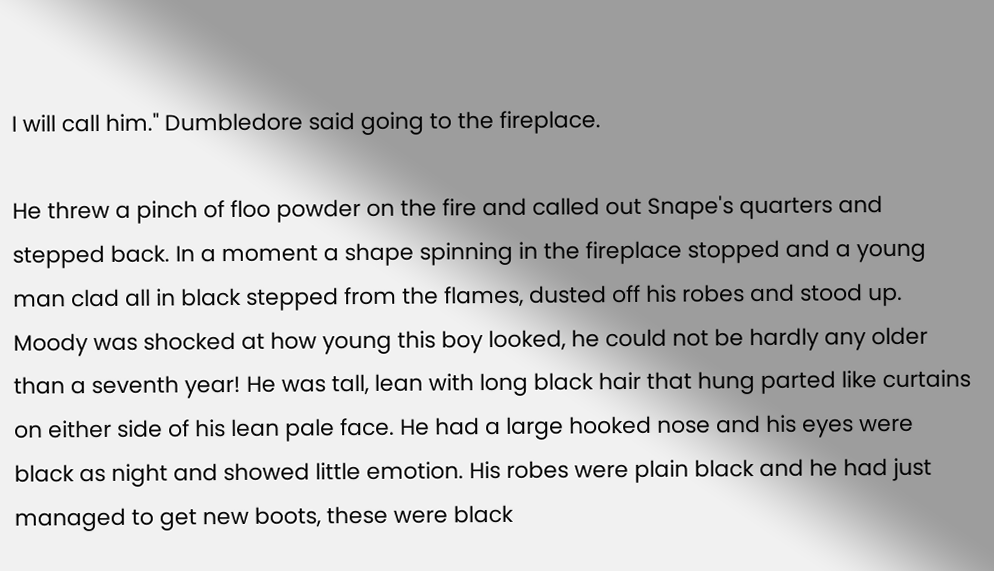I will call him." Dumbledore said going to the fireplace.

He threw a pinch of floo powder on the fire and called out Snape's quarters and stepped back. In a moment a shape spinning in the fireplace stopped and a young man clad all in black stepped from the flames, dusted off his robes and stood up. Moody was shocked at how young this boy looked, he could not be hardly any older than a seventh year! He was tall, lean with long black hair that hung parted like curtains on either side of his lean pale face. He had a large hooked nose and his eyes were black as night and showed little emotion. His robes were plain black and he had just managed to get new boots, these were black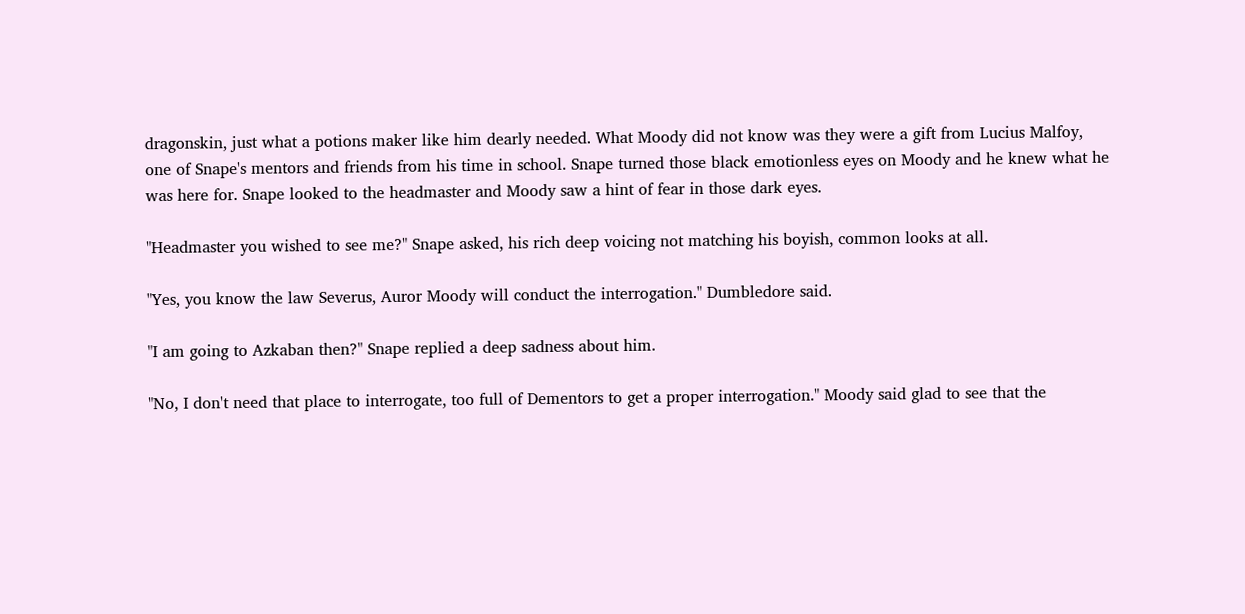dragonskin, just what a potions maker like him dearly needed. What Moody did not know was they were a gift from Lucius Malfoy, one of Snape's mentors and friends from his time in school. Snape turned those black emotionless eyes on Moody and he knew what he was here for. Snape looked to the headmaster and Moody saw a hint of fear in those dark eyes.

"Headmaster you wished to see me?" Snape asked, his rich deep voicing not matching his boyish, common looks at all.

"Yes, you know the law Severus, Auror Moody will conduct the interrogation." Dumbledore said.

"I am going to Azkaban then?" Snape replied a deep sadness about him.

"No, I don't need that place to interrogate, too full of Dementors to get a proper interrogation." Moody said glad to see that the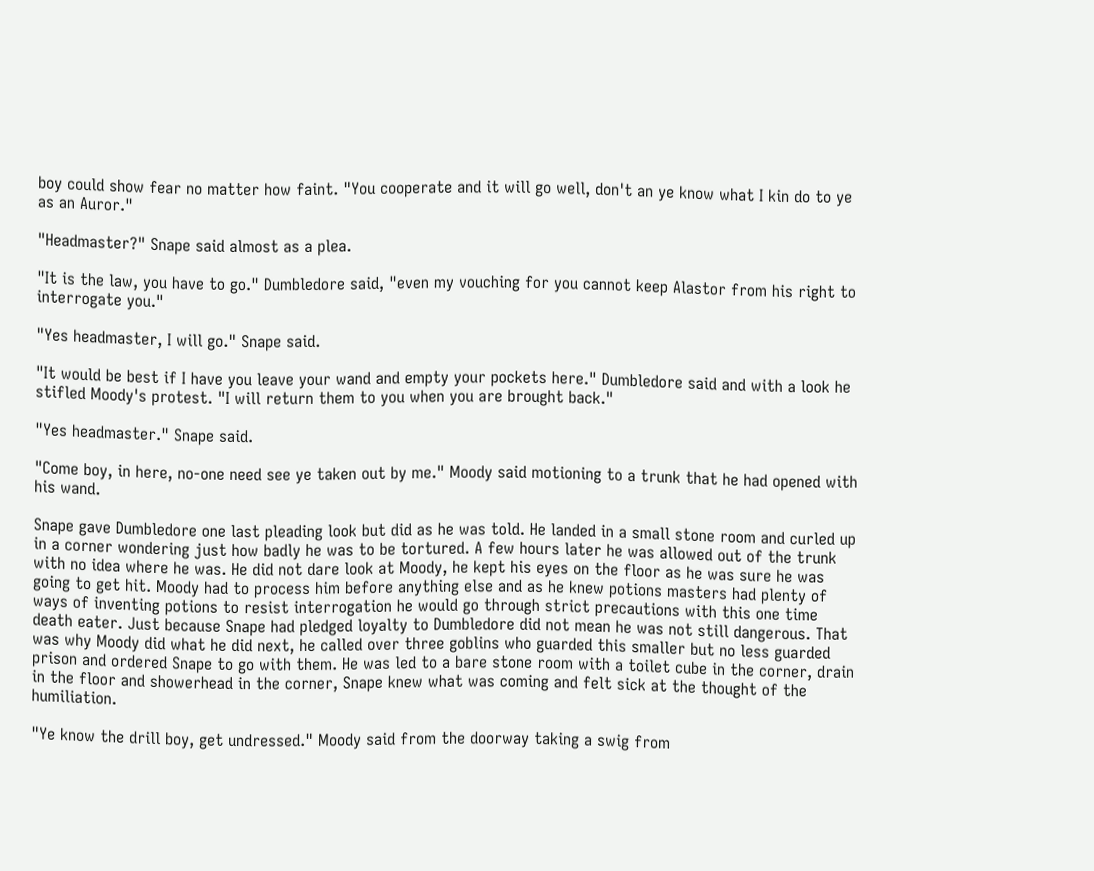boy could show fear no matter how faint. "You cooperate and it will go well, don't an ye know what I kin do to ye as an Auror."

"Headmaster?" Snape said almost as a plea.

"It is the law, you have to go." Dumbledore said, "even my vouching for you cannot keep Alastor from his right to interrogate you."

"Yes headmaster, I will go." Snape said.

"It would be best if I have you leave your wand and empty your pockets here." Dumbledore said and with a look he stifled Moody's protest. "I will return them to you when you are brought back."

"Yes headmaster." Snape said.

"Come boy, in here, no-one need see ye taken out by me." Moody said motioning to a trunk that he had opened with his wand.

Snape gave Dumbledore one last pleading look but did as he was told. He landed in a small stone room and curled up in a corner wondering just how badly he was to be tortured. A few hours later he was allowed out of the trunk with no idea where he was. He did not dare look at Moody, he kept his eyes on the floor as he was sure he was going to get hit. Moody had to process him before anything else and as he knew potions masters had plenty of ways of inventing potions to resist interrogation he would go through strict precautions with this one time death eater. Just because Snape had pledged loyalty to Dumbledore did not mean he was not still dangerous. That was why Moody did what he did next, he called over three goblins who guarded this smaller but no less guarded prison and ordered Snape to go with them. He was led to a bare stone room with a toilet cube in the corner, drain in the floor and showerhead in the corner, Snape knew what was coming and felt sick at the thought of the humiliation.

"Ye know the drill boy, get undressed." Moody said from the doorway taking a swig from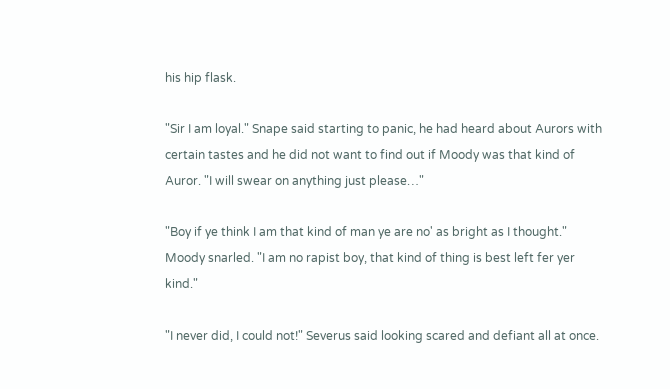his hip flask.

"Sir I am loyal." Snape said starting to panic, he had heard about Aurors with certain tastes and he did not want to find out if Moody was that kind of Auror. "I will swear on anything just please…"

"Boy if ye think I am that kind of man ye are no' as bright as I thought." Moody snarled. "I am no rapist boy, that kind of thing is best left fer yer kind."

"I never did, I could not!" Severus said looking scared and defiant all at once.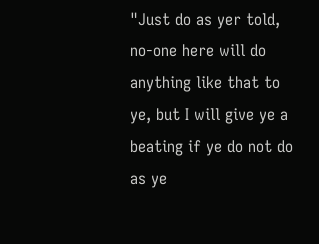"Just do as yer told, no-one here will do anything like that to ye, but I will give ye a beating if ye do not do as ye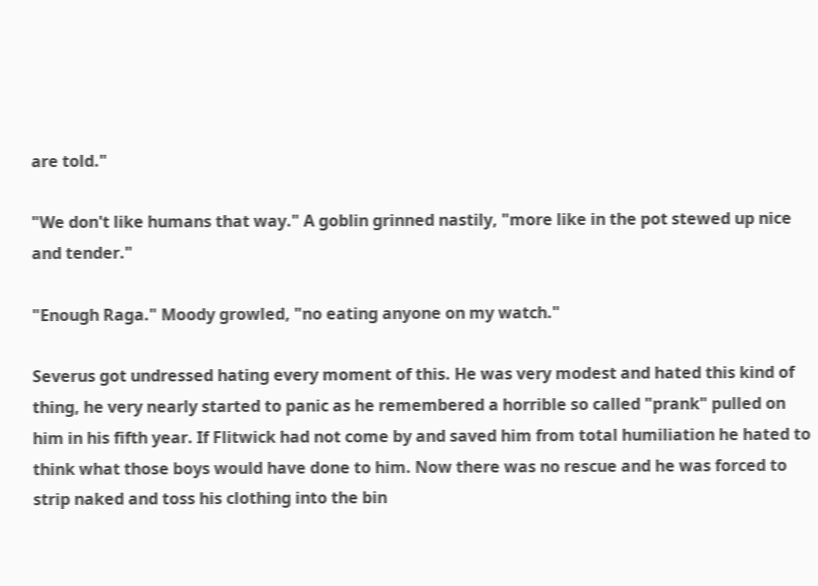are told."

"We don't like humans that way." A goblin grinned nastily, "more like in the pot stewed up nice and tender."

"Enough Raga." Moody growled, "no eating anyone on my watch."

Severus got undressed hating every moment of this. He was very modest and hated this kind of thing, he very nearly started to panic as he remembered a horrible so called "prank" pulled on him in his fifth year. If Flitwick had not come by and saved him from total humiliation he hated to think what those boys would have done to him. Now there was no rescue and he was forced to strip naked and toss his clothing into the bin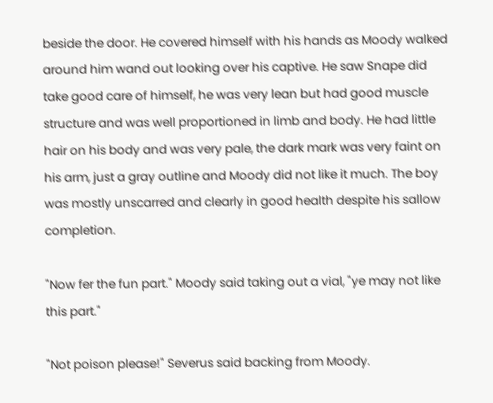beside the door. He covered himself with his hands as Moody walked around him wand out looking over his captive. He saw Snape did take good care of himself, he was very lean but had good muscle structure and was well proportioned in limb and body. He had little hair on his body and was very pale, the dark mark was very faint on his arm, just a gray outline and Moody did not like it much. The boy was mostly unscarred and clearly in good health despite his sallow completion.

"Now fer the fun part." Moody said taking out a vial, "ye may not like this part."

"Not poison please!" Severus said backing from Moody.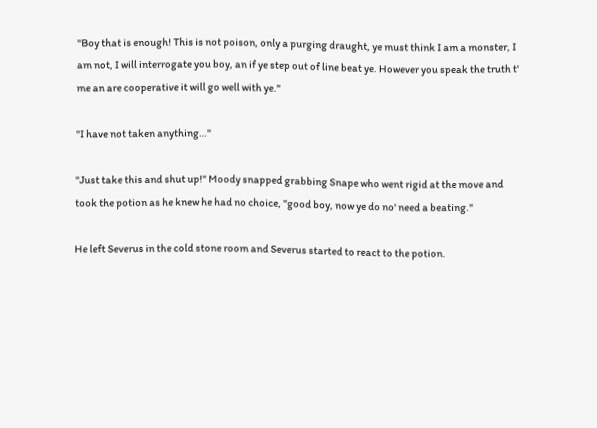"Boy that is enough! This is not poison, only a purging draught, ye must think I am a monster, I am not, I will interrogate you boy, an if ye step out of line beat ye. However you speak the truth t' me an are cooperative it will go well with ye."

"I have not taken anything…"

"Just take this and shut up!" Moody snapped grabbing Snape who went rigid at the move and took the potion as he knew he had no choice, "good boy, now ye do no' need a beating."

He left Severus in the cold stone room and Severus started to react to the potion.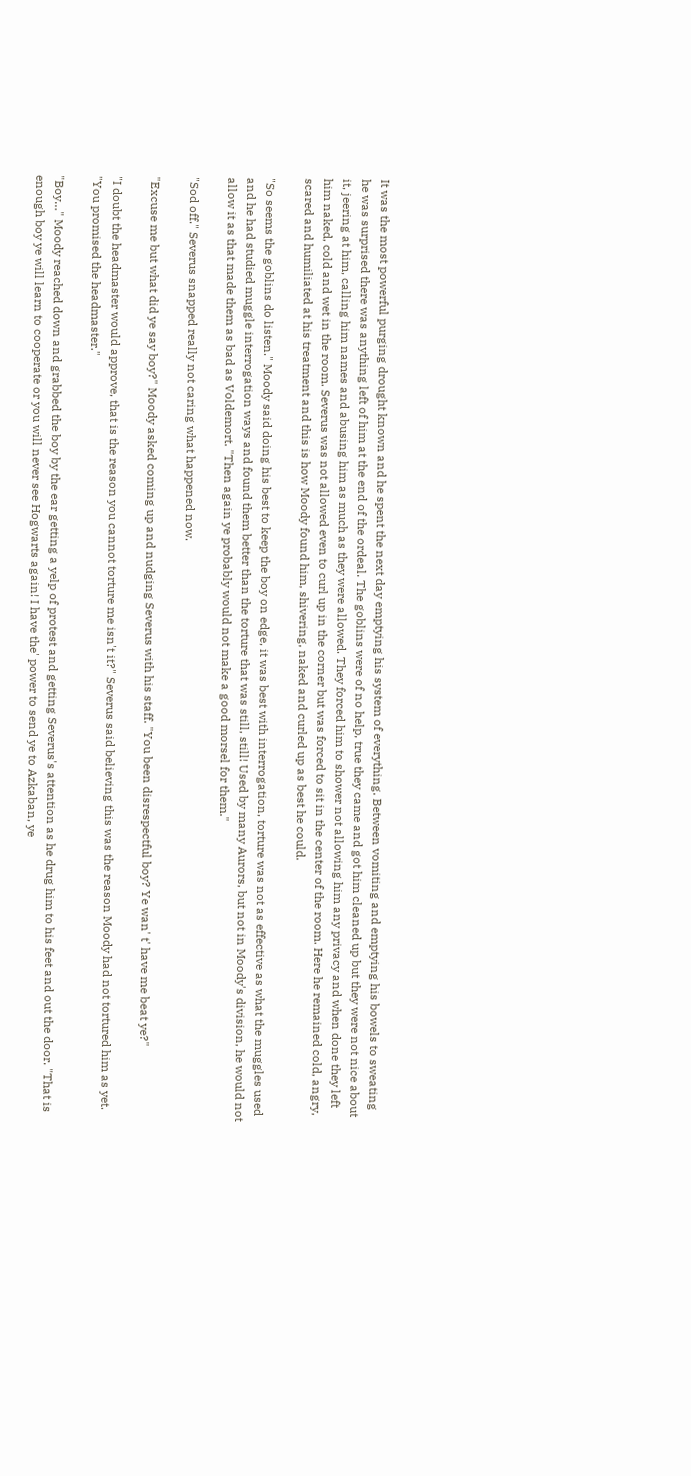It was the most powerful purging drought known and he spent the next day emptying his system of everything. Between vomiting and emptying his bowels to sweating he was surprised there was anything left of him at the end of the ordeal. The goblins were of no help, true they came and got him cleaned up but they were not nice about it, jeering at him, calling him names and abusing him as much as they were allowed. They forced him to shower not allowing him any privacy and when done they left him naked, cold and wet in the room. Severus was not allowed even to curl up in the corner but was forced to sit in the center of the room. Here he remained cold, angry, scared and humiliated at his treatment and this is how Moody found him, shivering, naked and curled up as best he could.

"So seems the goblins do listen." Moody said doing his best to keep the boy on edge, it was best with interrogation, torture was not as effective as what the muggles used and he had studied muggle interrogation ways and found them better than the torture that was still, still! Used by many Aurors, but not in Moody's division, he would not allow it as that made them as bad as Voldemort. "Then again ye probably would not make a good morsel for them."

"Sod off." Severus snapped really not caring what happened now.

"Excuse me but what did ye say boy?" Moody asked coming up and nudging Severus with his staff. "You been disrespectful boy? Ye wan' t' have me beat ye?"

"I doubt the headmaster would approve, that is the reason you cannot torture me isn't it?" Severus said believing this was the reason Moody had not tortured him as yet. "You promised the headmaster."

"Boy…" Moody reached down and grabbed the boy by the ear getting a yelp of protest and getting Severus's attention as he drug him to his feet and out the door. "That is enough boy ye will learn to cooperate or you will never see Hogwarts again! I have the' power to send ye to Azkaban, ye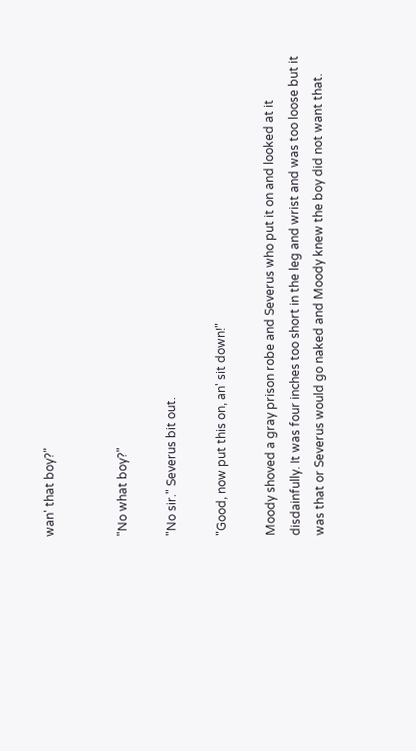wan' that boy?"


"No what boy?"

"No sir." Severus bit out.

"Good, now put this on, an' sit down!"

Moody shoved a gray prison robe and Severus who put it on and looked at it disdainfully. It was four inches too short in the leg and wrist and was too loose but it was that or Severus would go naked and Moody knew the boy did not want that.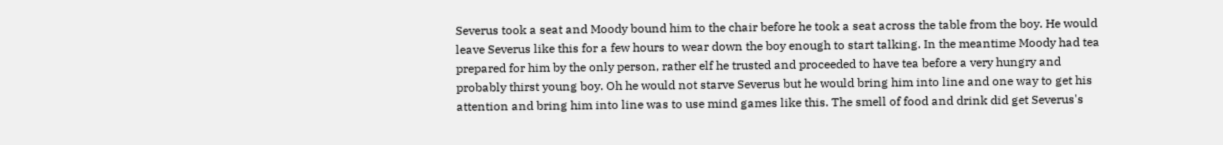Severus took a seat and Moody bound him to the chair before he took a seat across the table from the boy. He would leave Severus like this for a few hours to wear down the boy enough to start talking. In the meantime Moody had tea prepared for him by the only person, rather elf he trusted and proceeded to have tea before a very hungry and probably thirst young boy. Oh he would not starve Severus but he would bring him into line and one way to get his attention and bring him into line was to use mind games like this. The smell of food and drink did get Severus's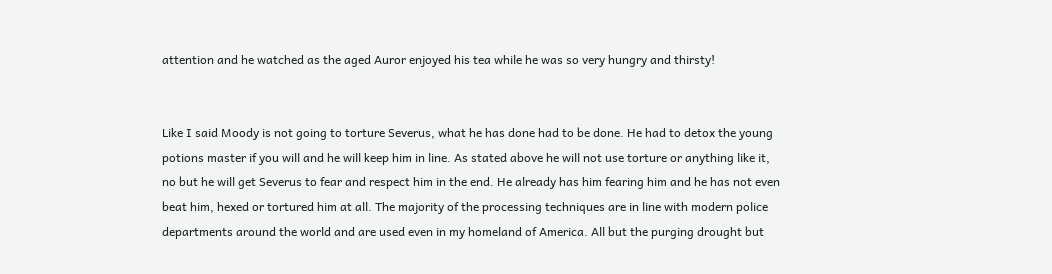attention and he watched as the aged Auror enjoyed his tea while he was so very hungry and thirsty!


Like I said Moody is not going to torture Severus, what he has done had to be done. He had to detox the young potions master if you will and he will keep him in line. As stated above he will not use torture or anything like it, no but he will get Severus to fear and respect him in the end. He already has him fearing him and he has not even beat him, hexed or tortured him at all. The majority of the processing techniques are in line with modern police departments around the world and are used even in my homeland of America. All but the purging drought but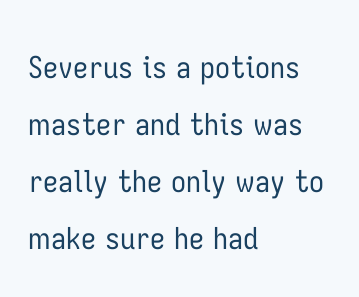Severus is a potions master and this was really the only way to make sure he had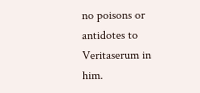no poisons or antidotes to Veritaserum in him.